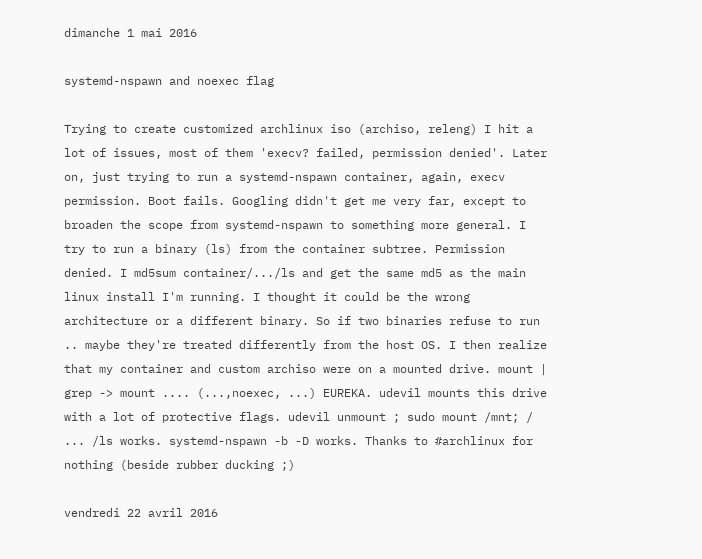dimanche 1 mai 2016

systemd-nspawn and noexec flag

Trying to create customized archlinux iso (archiso, releng) I hit a lot of issues, most of them 'execv? failed, permission denied'. Later on, just trying to run a systemd-nspawn container, again, execv permission. Boot fails. Googling didn't get me very far, except to broaden the scope from systemd-nspawn to something more general. I try to run a binary (ls) from the container subtree. Permission denied. I md5sum container/.../ls and get the same md5 as the main linux install I'm running. I thought it could be the wrong architecture or a different binary. So if two binaries refuse to run .. maybe they're treated differently from the host OS. I then realize that my container and custom archiso were on a mounted drive. mount | grep -> mount .... (...,noexec, ...) EUREKA. udevil mounts this drive with a lot of protective flags. udevil unmount ; sudo mount /mnt; / ... /ls works. systemd-nspawn -b -D works. Thanks to #archlinux for nothing (beside rubber ducking ;)

vendredi 22 avril 2016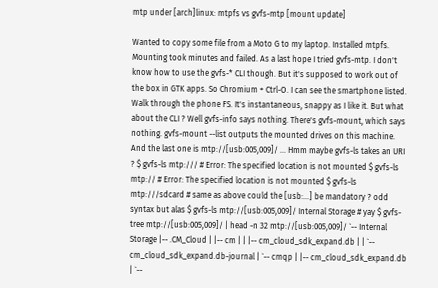mtp under [arch]linux: mtpfs vs gvfs-mtp [mount update]

Wanted to copy some file from a Moto G to my laptop. Installed mtpfs. Mounting took minutes and failed. As a last hope I tried gvfs-mtp. I don't know how to use the gvfs-* CLI though. But it's supposed to work out of the box in GTK apps. So Chromium + Ctrl-O. I can see the smartphone listed. Walk through the phone FS. It's instantaneous, snappy as I like it. But what about the CLI ? Well gvfs-info says nothing. There's gvfs-mount, which says nothing. gvfs-mount --list outputs the mounted drives on this machine. And the last one is mtp://[usb:005,009]/ ... Hmm maybe gvfs-ls takes an URI ? $ gvfs-ls mtp:/// # Error: The specified location is not mounted $ gvfs-ls mtp:// # Error: The specified location is not mounted $ gvfs-ls mtp:///sdcard # same as above could the [usb:...] be mandatory ? odd syntax but alas $ gvfs-ls mtp://[usb:005,009]/ Internal Storage # yay $ gvfs-tree mtp://[usb:005,009]/ | head -n 32 mtp://[usb:005,009]/ `-- Internal Storage |-- .CM_Cloud | |-- cm | | |-- cm_cloud_sdk_expand.db | | `-- cm_cloud_sdk_expand.db-journal | `-- cmqp | |-- cm_cloud_sdk_expand.db | `--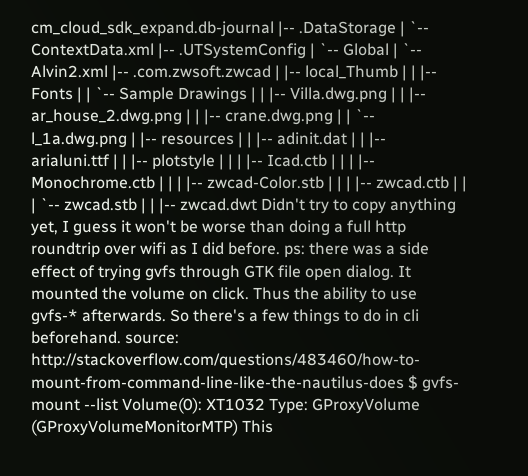cm_cloud_sdk_expand.db-journal |-- .DataStorage | `-- ContextData.xml |-- .UTSystemConfig | `-- Global | `-- Alvin2.xml |-- .com.zwsoft.zwcad | |-- local_Thumb | | |-- Fonts | | `-- Sample Drawings | | |-- Villa.dwg.png | | |-- ar_house_2.dwg.png | | |-- crane.dwg.png | | `-- l_1a.dwg.png | |-- resources | | |-- adinit.dat | | |-- arialuni.ttf | | |-- plotstyle | | | |-- Icad.ctb | | | |-- Monochrome.ctb | | | |-- zwcad-Color.stb | | | |-- zwcad.ctb | | | `-- zwcad.stb | | |-- zwcad.dwt Didn't try to copy anything yet, I guess it won't be worse than doing a full http roundtrip over wifi as I did before. ps: there was a side effect of trying gvfs through GTK file open dialog. It mounted the volume on click. Thus the ability to use gvfs-* afterwards. So there's a few things to do in cli beforehand. source: http://stackoverflow.com/questions/483460/how-to-mount-from-command-line-like-the-nautilus-does $ gvfs-mount --list Volume(0): XT1032 Type: GProxyVolume (GProxyVolumeMonitorMTP) This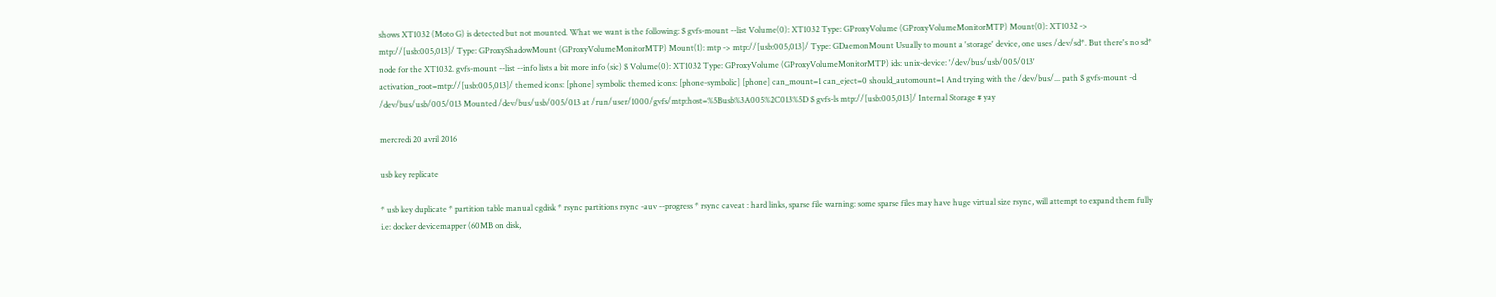shows XT1032 (Moto G) is detected but not mounted. What we want is the following: $ gvfs-mount --list Volume(0): XT1032 Type: GProxyVolume (GProxyVolumeMonitorMTP) Mount(0): XT1032 -> mtp://[usb:005,013]/ Type: GProxyShadowMount (GProxyVolumeMonitorMTP) Mount(1): mtp -> mtp://[usb:005,013]/ Type: GDaemonMount Usually to mount a 'storage' device, one uses /dev/sd*. But there's no sd* node for the XT1032. gvfs-mount --list --info lists a bit more info (sic) $ Volume(0): XT1032 Type: GProxyVolume (GProxyVolumeMonitorMTP) ids: unix-device: '/dev/bus/usb/005/013' activation_root=mtp://[usb:005,013]/ themed icons: [phone] symbolic themed icons: [phone-symbolic] [phone] can_mount=1 can_eject=0 should_automount=1 And trying with the /dev/bus/... path $ gvfs-mount -d /dev/bus/usb/005/013 Mounted /dev/bus/usb/005/013 at /run/user/1000/gvfs/mtp:host=%5Busb%3A005%2C013%5D $ gvfs-ls mtp://[usb:005,013]/ Internal Storage # yay

mercredi 20 avril 2016

usb key replicate

* usb key duplicate * partition table manual cgdisk * rsync partitions rsync -auv --progress * rsync caveat : hard links, sparse file warning: some sparse files may have huge virtual size rsync, will attempt to expand them fully i.e: docker devicemapper (60MB on disk,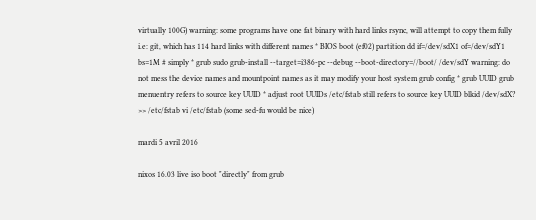virtually 100G) warning: some programs have one fat binary with hard links rsync, will attempt to copy them fully i.e: git, which has 114 hard links with different names * BIOS boot (ef02) partition dd if=/dev/sdX1 of=/dev/sdY1 bs=1M # simply * grub sudo grub-install --target=i386-pc --debug --boot-directory=//boot/ /dev/sdY warning: do not mess the device names and mountpoint names as it may modify your host system grub config * grub UUID grub menuentry refers to source key UUID * adjust root UUIDs /etc/fstab still refers to source key UUID blkid /dev/sdX? >> /etc/fstab vi /etc/fstab (some sed-fu would be nice)

mardi 5 avril 2016

nixos 16.03 live iso boot "directly" from grub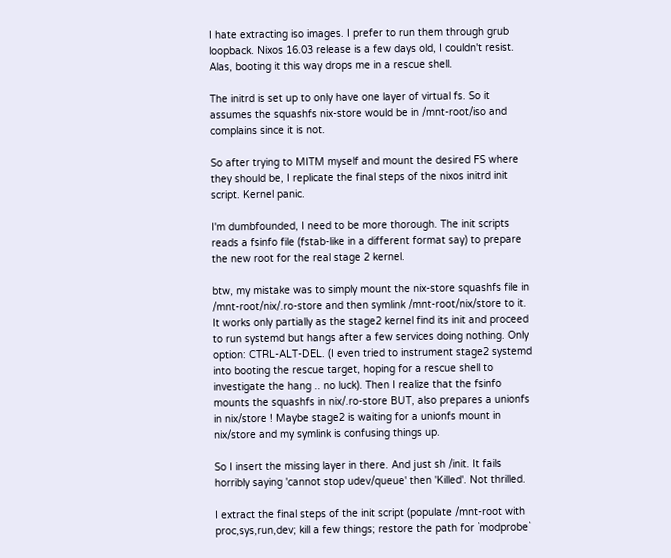I hate extracting iso images. I prefer to run them through grub loopback. Nixos 16.03 release is a few days old, I couldn't resist. Alas, booting it this way drops me in a rescue shell.

The initrd is set up to only have one layer of virtual fs. So it assumes the squashfs nix-store would be in /mnt-root/iso and complains since it is not.

So after trying to MITM myself and mount the desired FS where they should be, I replicate the final steps of the nixos initrd init script. Kernel panic.

I'm dumbfounded, I need to be more thorough. The init scripts reads a fsinfo file (fstab-like in a different format say) to prepare the new root for the real stage 2 kernel.

btw, my mistake was to simply mount the nix-store squashfs file in /mnt-root/nix/.ro-store and then symlink /mnt-root/nix/store to it. It works only partially as the stage2 kernel find its init and proceed to run systemd but hangs after a few services doing nothing. Only option: CTRL-ALT-DEL. (I even tried to instrument stage2 systemd into booting the rescue target, hoping for a rescue shell to investigate the hang .. no luck). Then I realize that the fsinfo mounts the squashfs in nix/.ro-store BUT, also prepares a unionfs in nix/store ! Maybe stage2 is waiting for a unionfs mount in nix/store and my symlink is confusing things up.

So I insert the missing layer in there. And just sh /init. It fails horribly saying 'cannot stop udev/queue' then 'Killed'. Not thrilled.

I extract the final steps of the init script (populate /mnt-root with proc,sys,run,dev; kill a few things; restore the path for `modprobe`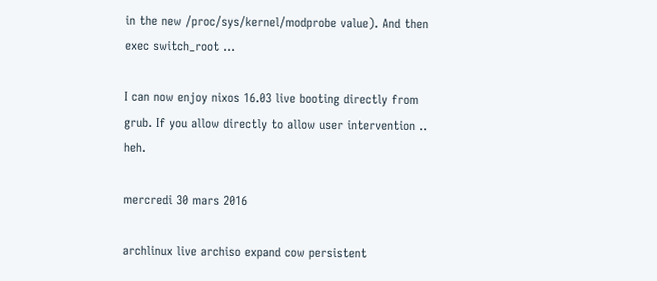in the new /proc/sys/kernel/modprobe value). And then exec switch_root ...

I can now enjoy nixos 16.03 live booting directly from grub. If you allow directly to allow user intervention .. heh.

mercredi 30 mars 2016

archlinux live archiso expand cow persistent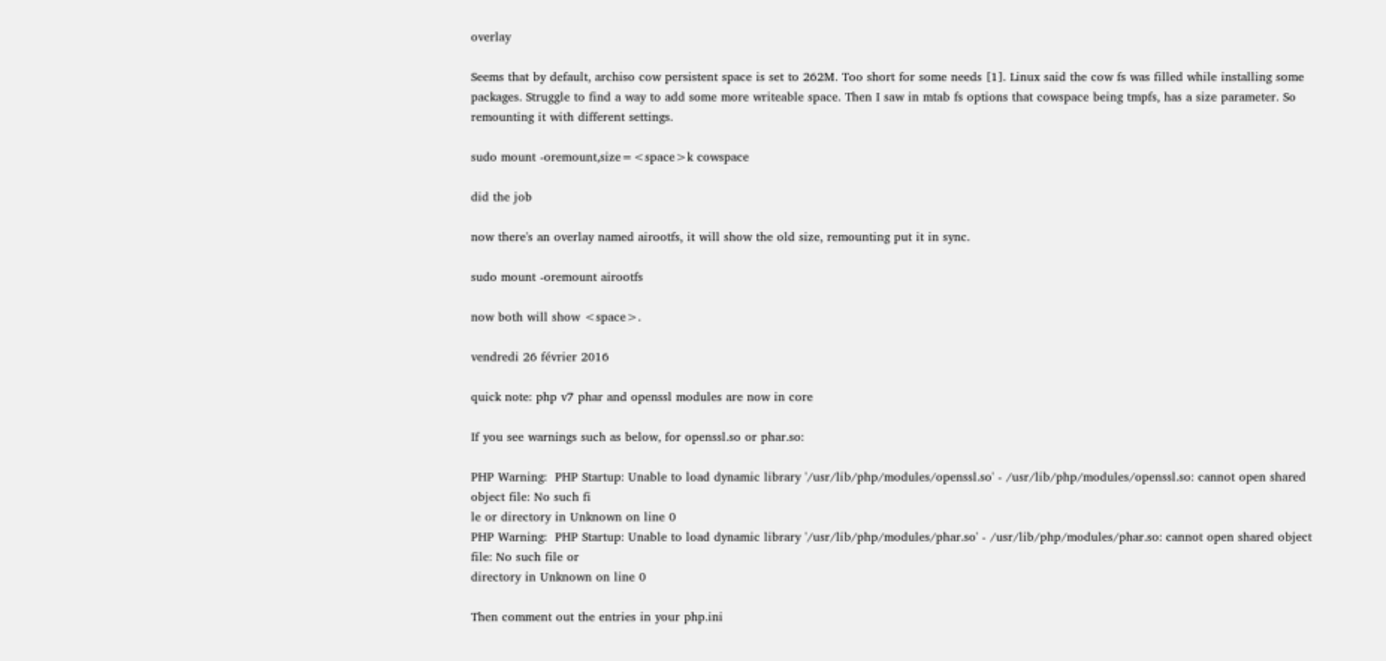overlay

Seems that by default, archiso cow persistent space is set to 262M. Too short for some needs [1]. Linux said the cow fs was filled while installing some packages. Struggle to find a way to add some more writeable space. Then I saw in mtab fs options that cowspace being tmpfs, has a size parameter. So remounting it with different settings.

sudo mount -oremount,size=<space>k cowspace

did the job

now there's an overlay named airootfs, it will show the old size, remounting put it in sync.

sudo mount -oremount airootfs

now both will show <space>.

vendredi 26 février 2016

quick note: php v7 phar and openssl modules are now in core

If you see warnings such as below, for openssl.so or phar.so:

PHP Warning:  PHP Startup: Unable to load dynamic library '/usr/lib/php/modules/openssl.so' - /usr/lib/php/modules/openssl.so: cannot open shared object file: No such fi
le or directory in Unknown on line 0
PHP Warning:  PHP Startup: Unable to load dynamic library '/usr/lib/php/modules/phar.so' - /usr/lib/php/modules/phar.so: cannot open shared object file: No such file or
directory in Unknown on line 0

Then comment out the entries in your php.ini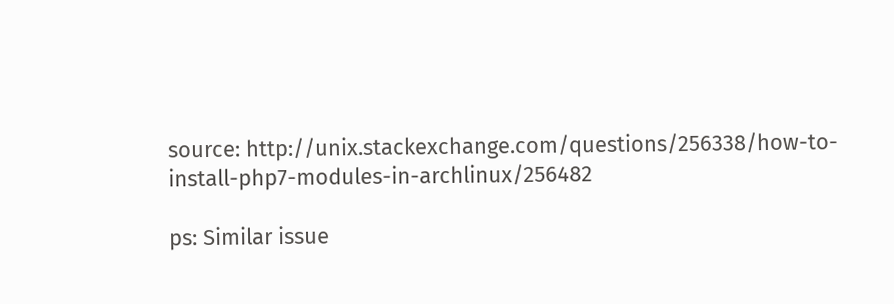source: http://unix.stackexchange.com/questions/256338/how-to-install-php7-modules-in-archlinux/256482

ps: Similar issue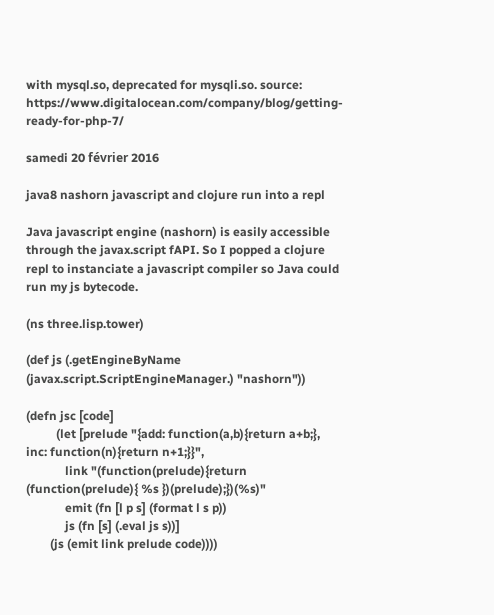with mysql.so, deprecated for mysqli.so. source: https://www.digitalocean.com/company/blog/getting-ready-for-php-7/

samedi 20 février 2016

java8 nashorn javascript and clojure run into a repl

Java javascript engine (nashorn) is easily accessible through the javax.script fAPI. So I popped a clojure repl to instanciate a javascript compiler so Java could run my js bytecode.

(ns three.lisp.tower)

(def js (.getEngineByName (javax.script.ScriptEngineManager.) "nashorn"))

(defn jsc [code]
          (let [prelude "{add: function(a,b){return a+b;}, inc: function(n){return n+1;}}",
             link "(function(prelude){return (function(prelude){ %s })(prelude);})(%s)"
             emit (fn [l p s] (format l s p))
             js (fn [s] (.eval js s))]
        (js (emit link prelude code))))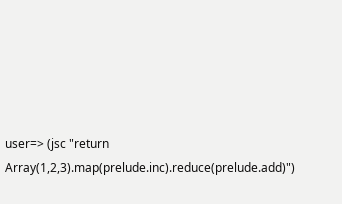user=> (jsc "return Array(1,2,3).map(prelude.inc).reduce(prelude.add)")